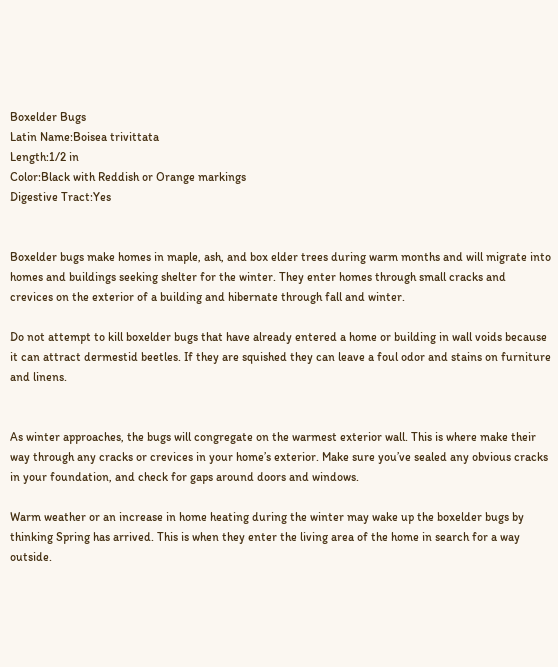Boxelder Bugs
Latin Name:Boisea trivittata
Length:1/2 in
Color:Black with Reddish or Orange markings
Digestive Tract:Yes


Boxelder bugs make homes in maple, ash, and box elder trees during warm months and will migrate into homes and buildings seeking shelter for the winter. They enter homes through small cracks and crevices on the exterior of a building and hibernate through fall and winter.

Do not attempt to kill boxelder bugs that have already entered a home or building in wall voids because it can attract dermestid beetles. If they are squished they can leave a foul odor and stains on furniture and linens.


As winter approaches, the bugs will congregate on the warmest exterior wall. This is where make their way through any cracks or crevices in your home’s exterior. Make sure you’ve sealed any obvious cracks in your foundation, and check for gaps around doors and windows.

Warm weather or an increase in home heating during the winter may wake up the boxelder bugs by thinking Spring has arrived. This is when they enter the living area of the home in search for a way outside.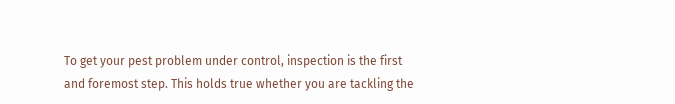To get your pest problem under control, inspection is the first and foremost step. This holds true whether you are tackling the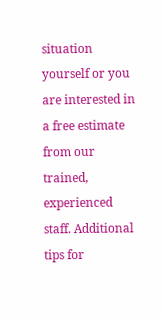situation yourself or you are interested in a free estimate from our trained, experienced staff. Additional tips for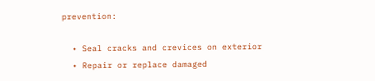prevention:

  • Seal cracks and crevices on exterior
  • Repair or replace damaged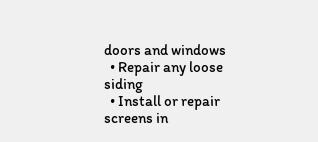doors and windows
  • Repair any loose siding
  • Install or repair screens in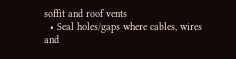soffit and roof vents
  • Seal holes/gaps where cables, wires and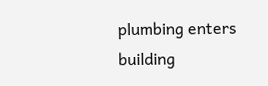plumbing enters building